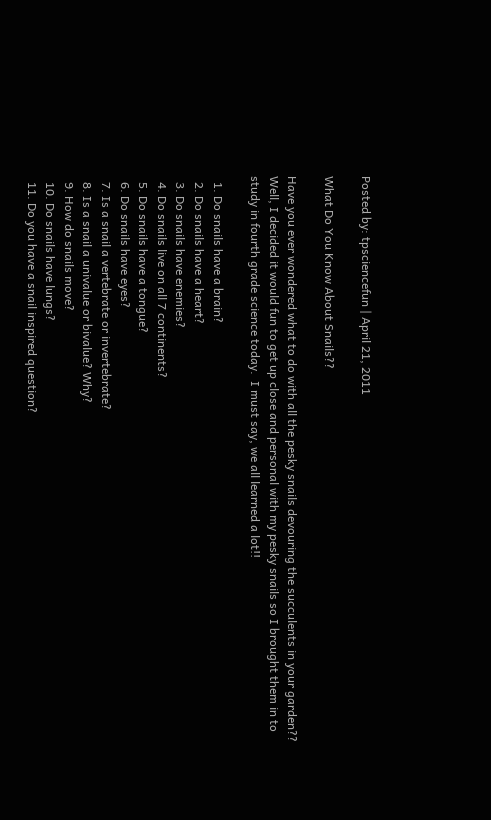Posted by: tpsciencefun | April 21, 2011

What Do You Know About Snails??

Have you ever wondered what to do with all the pesky snails devouring the succulents in your garden?? Well, I decided it would fun to get up close and personal with my pesky snails so I brought them in to study in fourth grade science today.  I must say, we all learned a lot!!

  1. Do snails have a brain?
  2. Do snails have a heart?
  3. Do snails have enemies?
  4. Do snails live on all 7 continents?
  5. Do snails have a tongue?
  6. Do snails have eyes?
  7. Is a snail a vertebrate or invertebrate?
  8. Is a snail a univalue or bivalue? Why?
  9. How do snails move?
  10. Do snails have lungs?
  11. Do you have a snail inspired question?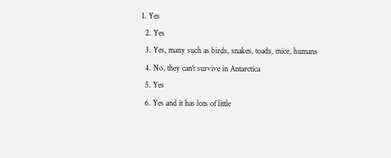1. Yes
  2. Yes
  3. Yes, many such as birds, snakes, toads, mice, humans
  4. No, they can’t survive in Antarctica
  5. Yes
  6. Yes and it has lots of little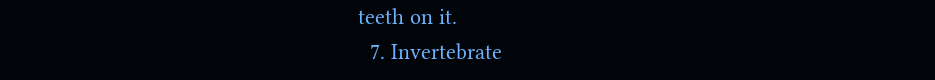teeth on it.
  7. Invertebrate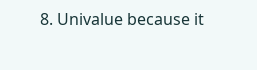8. Univalue because it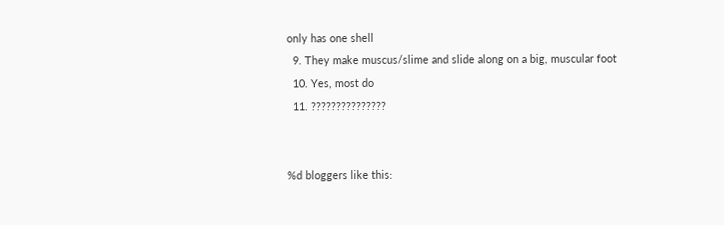only has one shell
  9. They make muscus/slime and slide along on a big, muscular foot
  10. Yes, most do
  11. ???????????????


%d bloggers like this: